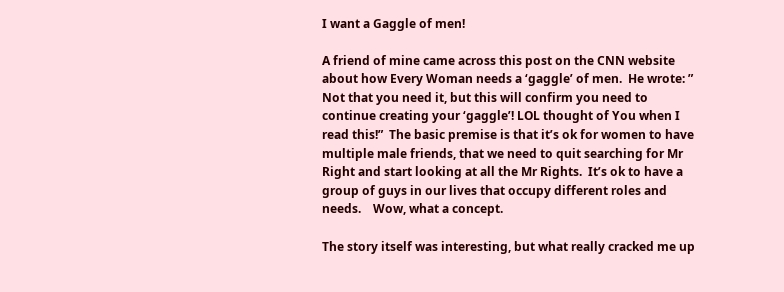I want a Gaggle of men!

A friend of mine came across this post on the CNN website about how Every Woman needs a ‘gaggle’ of men.  He wrote: ” Not that you need it, but this will confirm you need to continue creating your ‘gaggle’! LOL thought of You when I read this!”  The basic premise is that it’s ok for women to have multiple male friends, that we need to quit searching for Mr Right and start looking at all the Mr Rights.  It’s ok to have a group of guys in our lives that occupy different roles and needs.    Wow, what a concept.

The story itself was interesting, but what really cracked me up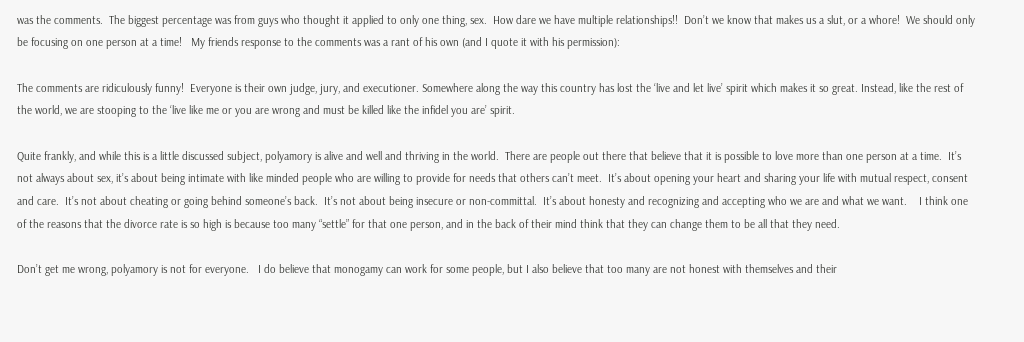was the comments.  The biggest percentage was from guys who thought it applied to only one thing, sex.  How dare we have multiple relationships!!  Don’t we know that makes us a slut, or a whore!  We should only be focusing on one person at a time!   My friends response to the comments was a rant of his own (and I quote it with his permission):

The comments are ridiculously funny!  Everyone is their own judge, jury, and executioner. Somewhere along the way this country has lost the ‘live and let live’ spirit which makes it so great. Instead, like the rest of the world, we are stooping to the ‘live like me or you are wrong and must be killed like the infidel you are’ spirit.

Quite frankly, and while this is a little discussed subject, polyamory is alive and well and thriving in the world.  There are people out there that believe that it is possible to love more than one person at a time.  It’s not always about sex, it’s about being intimate with like minded people who are willing to provide for needs that others can’t meet.  It’s about opening your heart and sharing your life with mutual respect, consent and care.  It’s not about cheating or going behind someone’s back.  It’s not about being insecure or non-committal.  It’s about honesty and recognizing and accepting who we are and what we want.    I think one of the reasons that the divorce rate is so high is because too many “settle” for that one person, and in the back of their mind think that they can change them to be all that they need.

Don’t get me wrong, polyamory is not for everyone.   I do believe that monogamy can work for some people, but I also believe that too many are not honest with themselves and their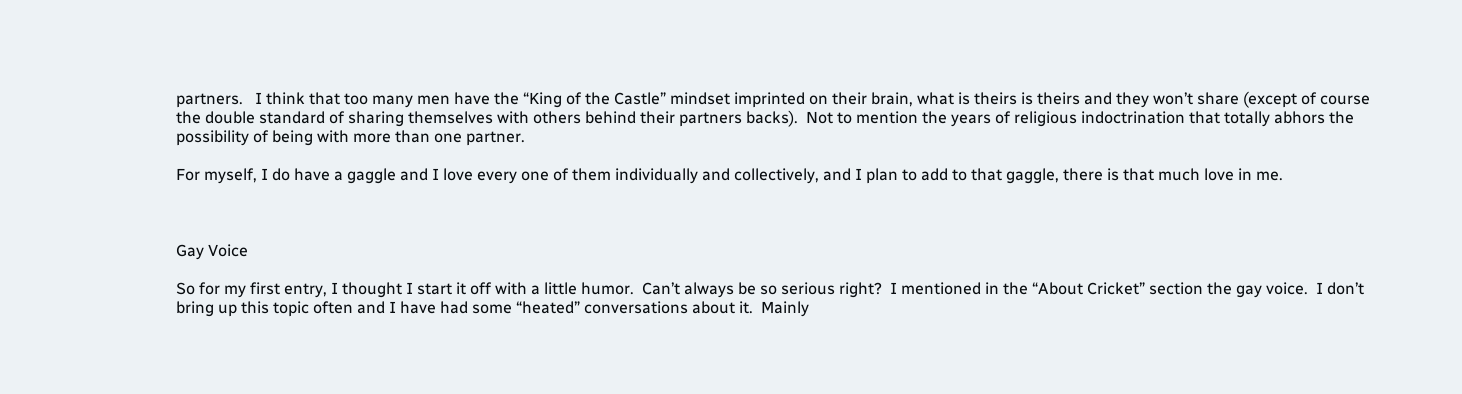partners.   I think that too many men have the “King of the Castle” mindset imprinted on their brain, what is theirs is theirs and they won’t share (except of course the double standard of sharing themselves with others behind their partners backs).  Not to mention the years of religious indoctrination that totally abhors the possibility of being with more than one partner.

For myself, I do have a gaggle and I love every one of them individually and collectively, and I plan to add to that gaggle, there is that much love in me.



Gay Voice

So for my first entry, I thought I start it off with a little humor.  Can’t always be so serious right?  I mentioned in the “About Cricket” section the gay voice.  I don’t bring up this topic often and I have had some “heated” conversations about it.  Mainly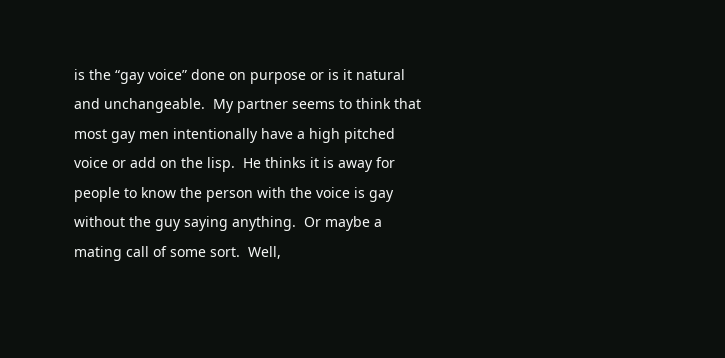is the “gay voice” done on purpose or is it natural and unchangeable.  My partner seems to think that most gay men intentionally have a high pitched voice or add on the lisp.  He thinks it is away for people to know the person with the voice is gay without the guy saying anything.  Or maybe a mating call of some sort.  Well,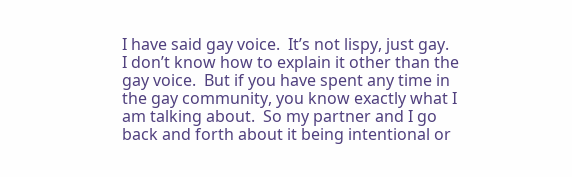I have said gay voice.  It’s not lispy, just gay.  I don’t know how to explain it other than the gay voice.  But if you have spent any time in the gay community, you know exactly what I am talking about.  So my partner and I go back and forth about it being intentional or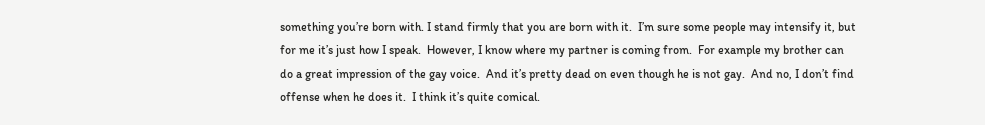something you’re born with. I stand firmly that you are born with it.  I’m sure some people may intensify it, but for me it’s just how I speak.  However, I know where my partner is coming from.  For example my brother can do a great impression of the gay voice.  And it’s pretty dead on even though he is not gay.  And no, I don’t find offense when he does it.  I think it’s quite comical.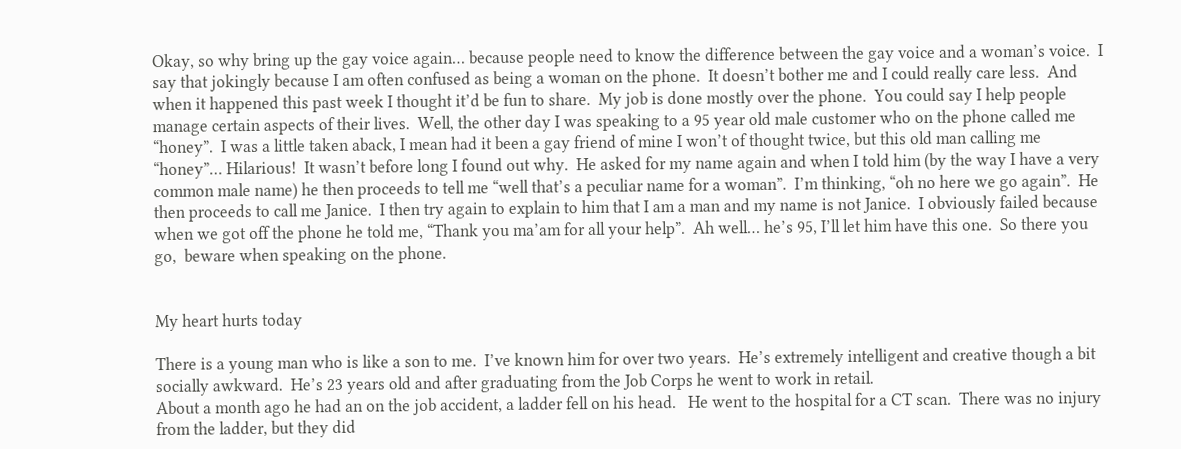Okay, so why bring up the gay voice again… because people need to know the difference between the gay voice and a woman’s voice.  I say that jokingly because I am often confused as being a woman on the phone.  It doesn’t bother me and I could really care less.  And when it happened this past week I thought it’d be fun to share.  My job is done mostly over the phone.  You could say I help people manage certain aspects of their lives.  Well, the other day I was speaking to a 95 year old male customer who on the phone called me “honey”.  I was a little taken aback, I mean had it been a gay friend of mine I won’t of thought twice, but this old man calling me “honey”… Hilarious!  It wasn’t before long I found out why.  He asked for my name again and when I told him (by the way I have a very common male name) he then proceeds to tell me “well that’s a peculiar name for a woman”.  I’m thinking, “oh no here we go again”.  He then proceeds to call me Janice.  I then try again to explain to him that I am a man and my name is not Janice.  I obviously failed because when we got off the phone he told me, “Thank you ma’am for all your help”.  Ah well… he’s 95, I’ll let him have this one.  So there you go,  beware when speaking on the phone.


My heart hurts today

There is a young man who is like a son to me.  I’ve known him for over two years.  He’s extremely intelligent and creative though a bit socially awkward.  He’s 23 years old and after graduating from the Job Corps he went to work in retail.
About a month ago he had an on the job accident, a ladder fell on his head.   He went to the hospital for a CT scan.  There was no injury from the ladder, but they did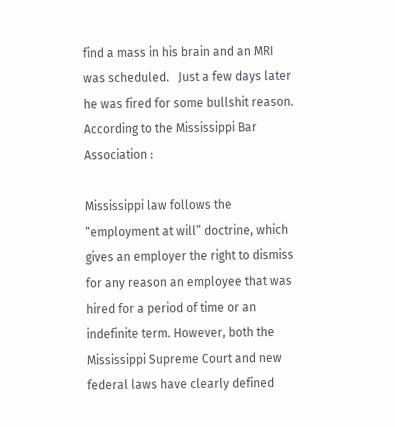find a mass in his brain and an MRI was scheduled.   Just a few days later he was fired for some bullshit reason.    According to the Mississippi Bar Association :

Mississippi law follows the “employment at will” doctrine, which gives an employer the right to dismiss for any reason an employee that was hired for a period of time or an indefinite term. However, both the Mississippi Supreme Court and new federal laws have clearly defined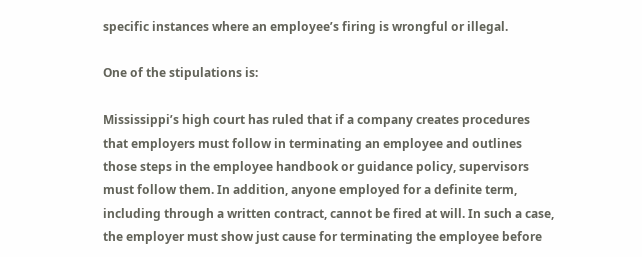specific instances where an employee’s firing is wrongful or illegal.

One of the stipulations is:

Mississippi’s high court has ruled that if a company creates procedures that employers must follow in terminating an employee and outlines those steps in the employee handbook or guidance policy, supervisors must follow them. In addition, anyone employed for a definite term, including through a written contract, cannot be fired at will. In such a case, the employer must show just cause for terminating the employee before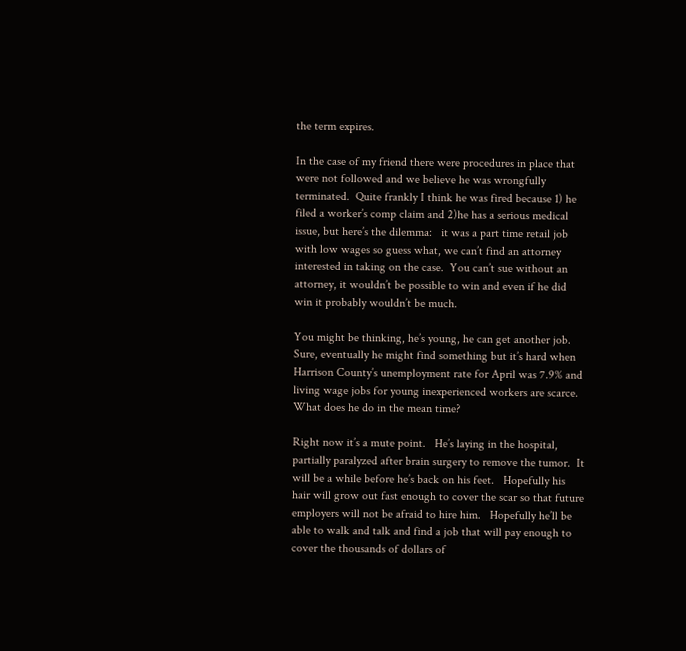the term expires.

In the case of my friend there were procedures in place that were not followed and we believe he was wrongfully terminated.  Quite frankly I think he was fired because 1) he filed a worker’s comp claim and 2)he has a serious medical issue, but here’s the dilemma:   it was a part time retail job with low wages so guess what, we can’t find an attorney interested in taking on the case.  You can’t sue without an attorney, it wouldn’t be possible to win and even if he did win it probably wouldn’t be much.

You might be thinking, he’s young, he can get another job.   Sure, eventually he might find something but it’s hard when Harrison County’s unemployment rate for April was 7.9% and living wage jobs for young inexperienced workers are scarce.   What does he do in the mean time?

Right now it’s a mute point.   He’s laying in the hospital, partially paralyzed after brain surgery to remove the tumor.  It will be a while before he’s back on his feet.   Hopefully his hair will grow out fast enough to cover the scar so that future employers will not be afraid to hire him.   Hopefully he’ll be able to walk and talk and find a job that will pay enough to cover the thousands of dollars of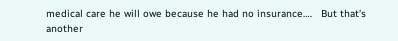medical care he will owe because he had no insurance….   But that’s another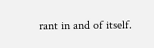rant in and of itself.